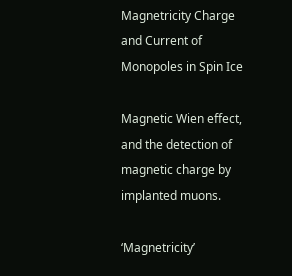Magnetricity Charge and Current of Monopoles in Spin Ice

Magnetic Wien effect, and the detection of magnetic charge by implanted muons.

‘Magnetricity’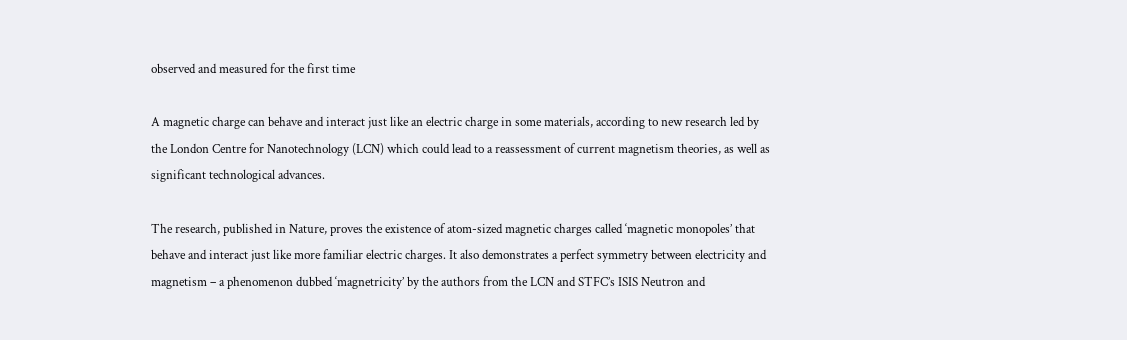observed and measured for the first time

A magnetic charge can behave and interact just like an electric charge in some materials, according to new research led by the London Centre for Nanotechnology (LCN) which could lead to a reassessment of current magnetism theories, as well as significant technological advances.

The research, published in Nature, proves the existence of atom-sized magnetic charges called ‘magnetic monopoles’ that behave and interact just like more familiar electric charges. It also demonstrates a perfect symmetry between electricity and magnetism – a phenomenon dubbed ‘magnetricity’ by the authors from the LCN and STFC’s ISIS Neutron and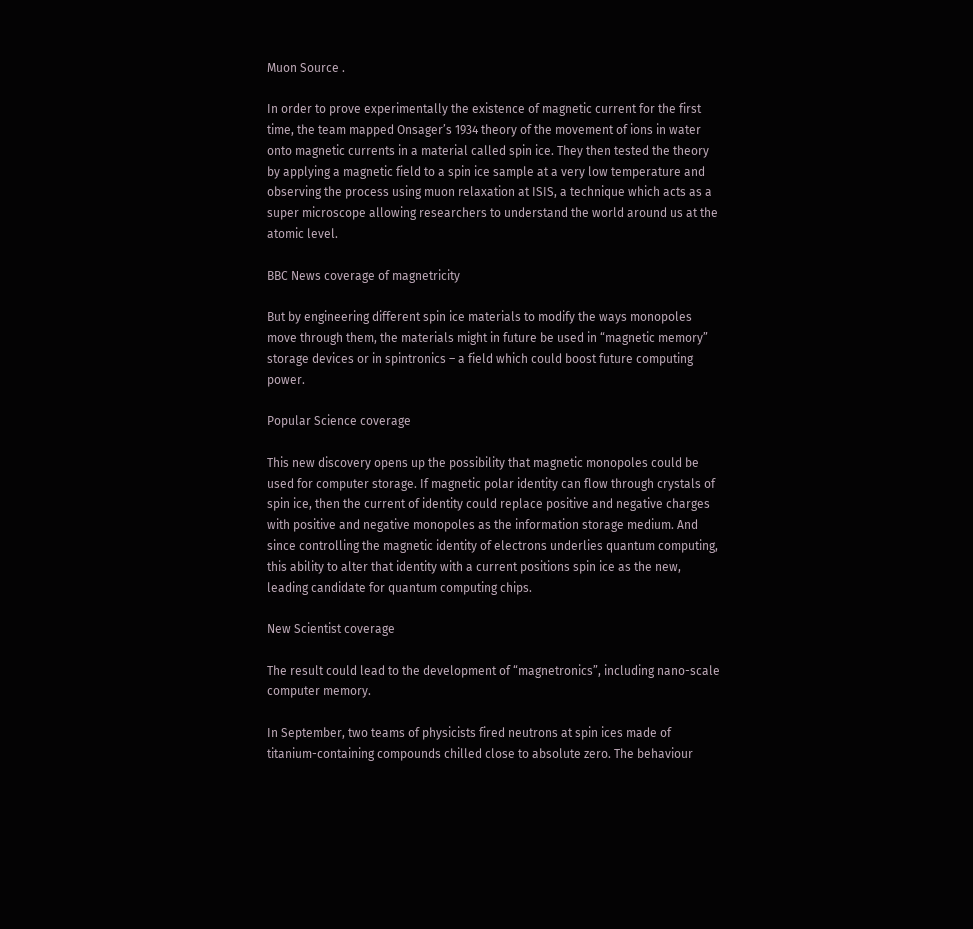Muon Source .

In order to prove experimentally the existence of magnetic current for the first time, the team mapped Onsager’s 1934 theory of the movement of ions in water onto magnetic currents in a material called spin ice. They then tested the theory by applying a magnetic field to a spin ice sample at a very low temperature and observing the process using muon relaxation at ISIS, a technique which acts as a super microscope allowing researchers to understand the world around us at the atomic level.

BBC News coverage of magnetricity

But by engineering different spin ice materials to modify the ways monopoles move through them, the materials might in future be used in “magnetic memory” storage devices or in spintronics – a field which could boost future computing power.

Popular Science coverage

This new discovery opens up the possibility that magnetic monopoles could be used for computer storage. If magnetic polar identity can flow through crystals of spin ice, then the current of identity could replace positive and negative charges with positive and negative monopoles as the information storage medium. And since controlling the magnetic identity of electrons underlies quantum computing, this ability to alter that identity with a current positions spin ice as the new, leading candidate for quantum computing chips.

New Scientist coverage

The result could lead to the development of “magnetronics”, including nano-scale computer memory.

In September, two teams of physicists fired neutrons at spin ices made of titanium-containing compounds chilled close to absolute zero. The behaviour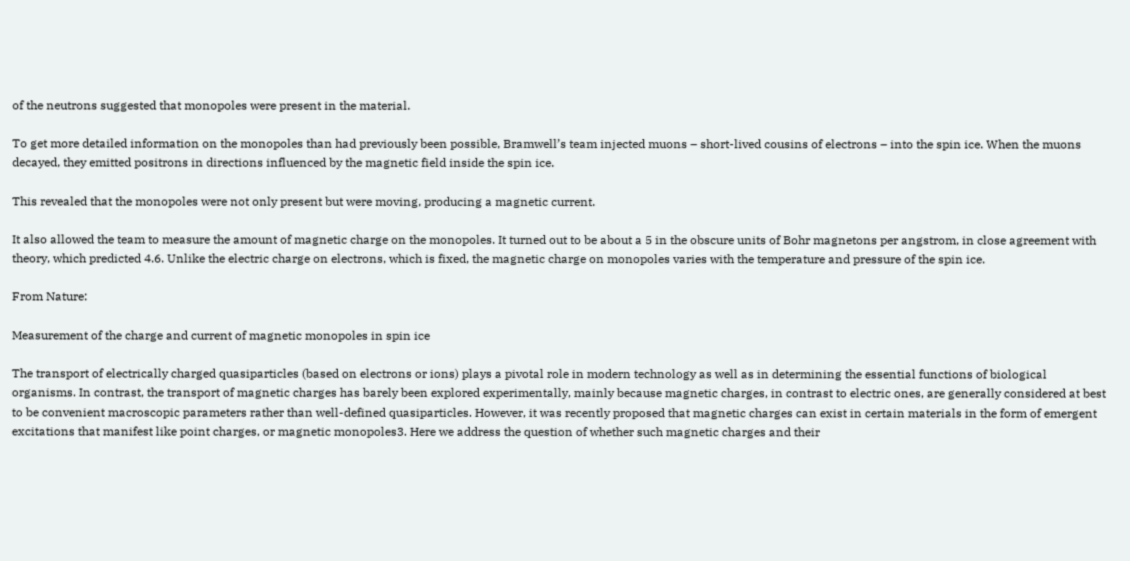of the neutrons suggested that monopoles were present in the material.

To get more detailed information on the monopoles than had previously been possible, Bramwell’s team injected muons – short-lived cousins of electrons – into the spin ice. When the muons decayed, they emitted positrons in directions influenced by the magnetic field inside the spin ice.

This revealed that the monopoles were not only present but were moving, producing a magnetic current.

It also allowed the team to measure the amount of magnetic charge on the monopoles. It turned out to be about a 5 in the obscure units of Bohr magnetons per angstrom, in close agreement with theory, which predicted 4.6. Unlike the electric charge on electrons, which is fixed, the magnetic charge on monopoles varies with the temperature and pressure of the spin ice.

From Nature:

Measurement of the charge and current of magnetic monopoles in spin ice

The transport of electrically charged quasiparticles (based on electrons or ions) plays a pivotal role in modern technology as well as in determining the essential functions of biological organisms. In contrast, the transport of magnetic charges has barely been explored experimentally, mainly because magnetic charges, in contrast to electric ones, are generally considered at best to be convenient macroscopic parameters rather than well-defined quasiparticles. However, it was recently proposed that magnetic charges can exist in certain materials in the form of emergent excitations that manifest like point charges, or magnetic monopoles3. Here we address the question of whether such magnetic charges and their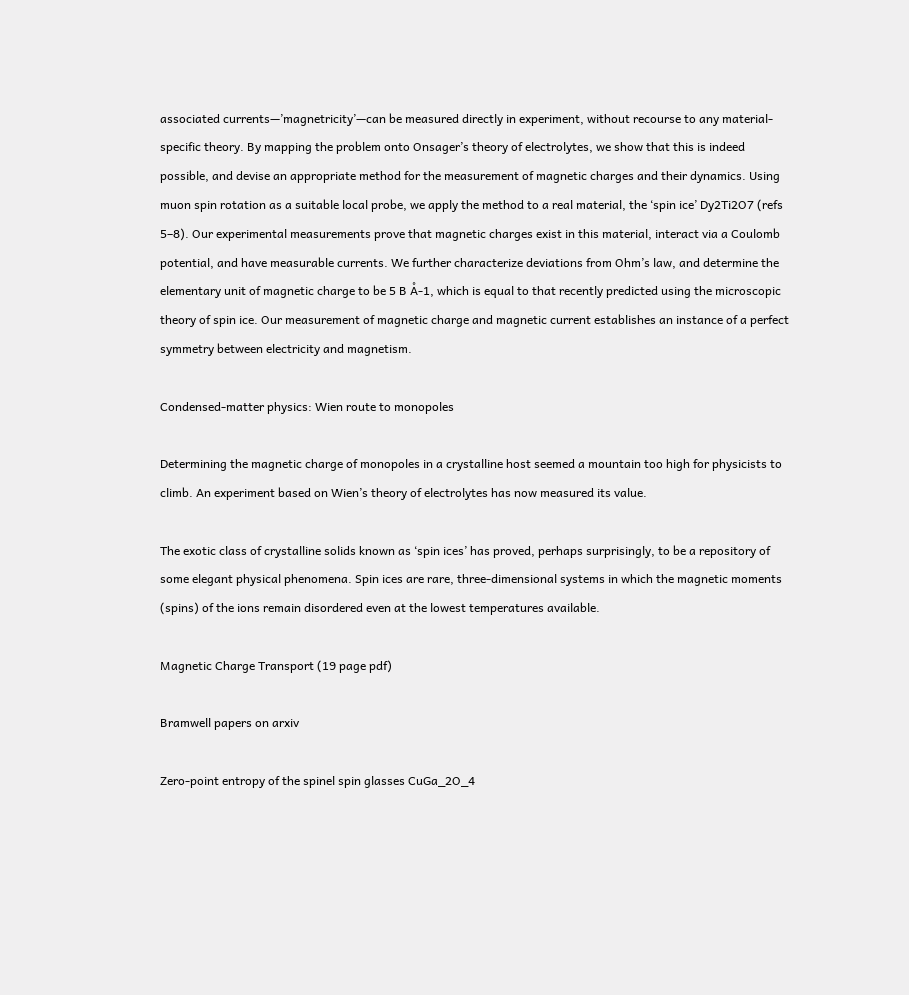associated currents—’magnetricity’—can be measured directly in experiment, without recourse to any material-specific theory. By mapping the problem onto Onsager’s theory of electrolytes, we show that this is indeed possible, and devise an appropriate method for the measurement of magnetic charges and their dynamics. Using muon spin rotation as a suitable local probe, we apply the method to a real material, the ‘spin ice’ Dy2Ti2O7 (refs 5–8). Our experimental measurements prove that magnetic charges exist in this material, interact via a Coulomb potential, and have measurable currents. We further characterize deviations from Ohm’s law, and determine the elementary unit of magnetic charge to be 5 B Å-1, which is equal to that recently predicted using the microscopic theory of spin ice. Our measurement of magnetic charge and magnetic current establishes an instance of a perfect symmetry between electricity and magnetism.

Condensed-matter physics: Wien route to monopoles

Determining the magnetic charge of monopoles in a crystalline host seemed a mountain too high for physicists to climb. An experiment based on Wien’s theory of electrolytes has now measured its value.

The exotic class of crystalline solids known as ‘spin ices’ has proved, perhaps surprisingly, to be a repository of some elegant physical phenomena. Spin ices are rare, three-dimensional systems in which the magnetic moments (spins) of the ions remain disordered even at the lowest temperatures available.

Magnetic Charge Transport (19 page pdf)

Bramwell papers on arxiv

Zero-point entropy of the spinel spin glasses CuGa_2O_4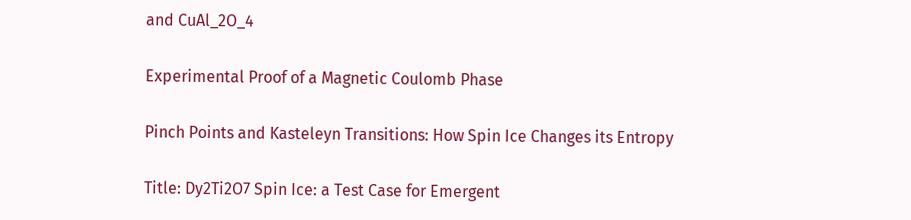and CuAl_2O_4

Experimental Proof of a Magnetic Coulomb Phase

Pinch Points and Kasteleyn Transitions: How Spin Ice Changes its Entropy

Title: Dy2Ti2O7 Spin Ice: a Test Case for Emergent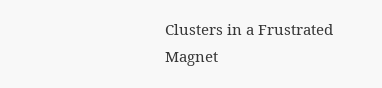Clusters in a Frustrated Magnet